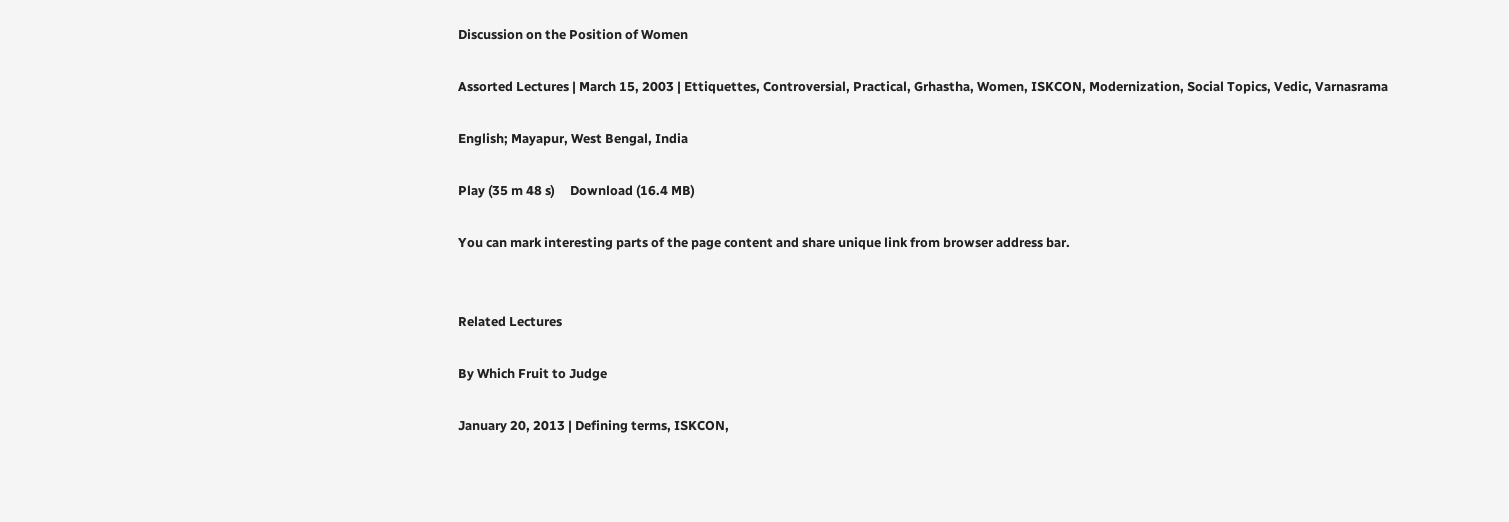Discussion on the Position of Women

Assorted Lectures | March 15, 2003 | Ettiquettes, Controversial, Practical, Grhastha, Women, ISKCON, Modernization, Social Topics, Vedic, Varnasrama

English; Mayapur, West Bengal, India

Play (35 m 48 s)     Download (16.4 MB)

You can mark interesting parts of the page content and share unique link from browser address bar.


Related Lectures

By Which Fruit to Judge

January 20, 2013 | Defining terms, ISKCON,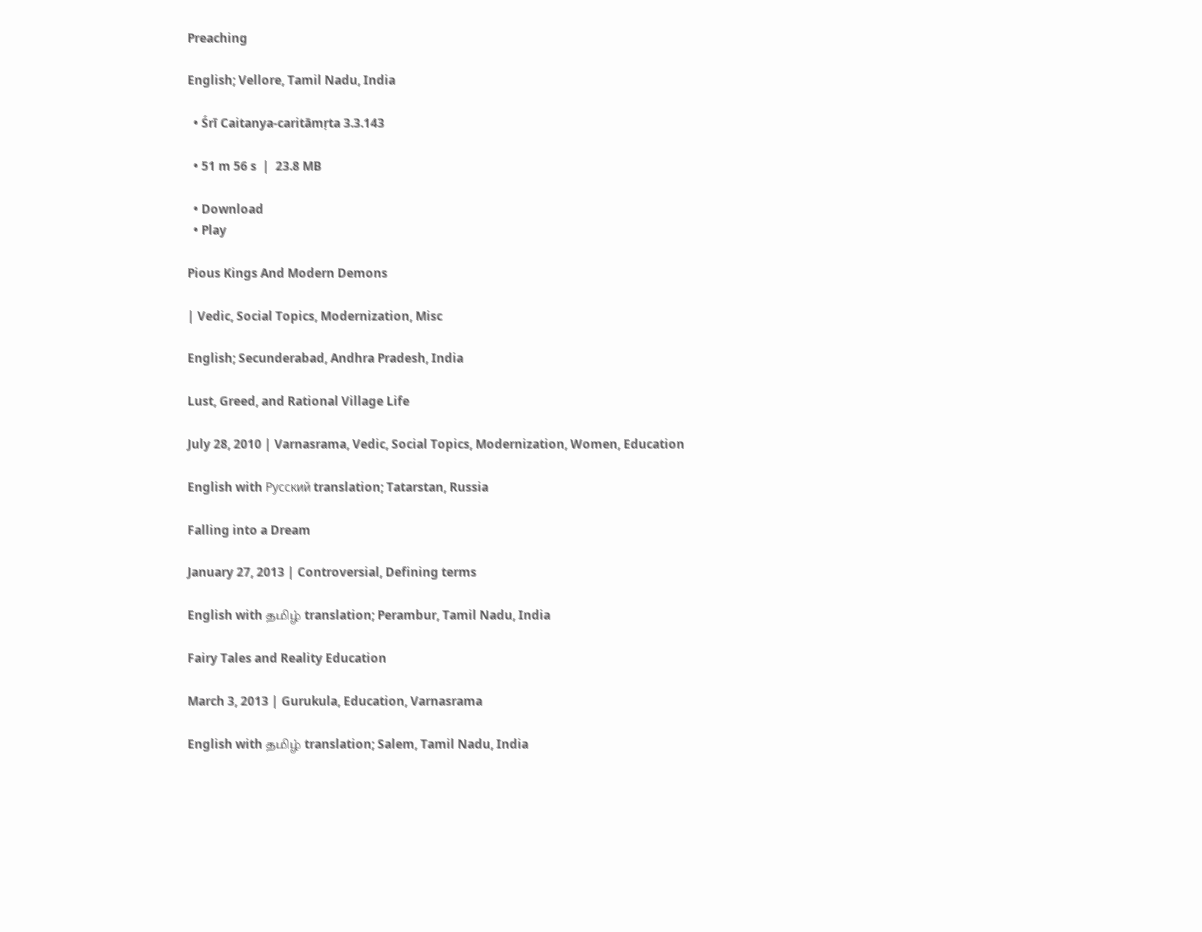Preaching

English; Vellore, Tamil Nadu, India

  • Śrī Caitanya-caritāmṛta 3.3.143

  • 51 m 56 s  |  23.8 MB

  • Download
  • Play

Pious Kings And Modern Demons

| Vedic, Social Topics, Modernization, Misc

English; Secunderabad, Andhra Pradesh, India

Lust, Greed, and Rational Village Life

July 28, 2010 | Varnasrama, Vedic, Social Topics, Modernization, Women, Education

English with Русский translation; Tatarstan, Russia

Falling into a Dream

January 27, 2013 | Controversial, Defining terms

English with தமிழ் translation; Perambur, Tamil Nadu, India

Fairy Tales and Reality Education

March 3, 2013 | Gurukula, Education, Varnasrama

English with தமிழ் translation; Salem, Tamil Nadu, India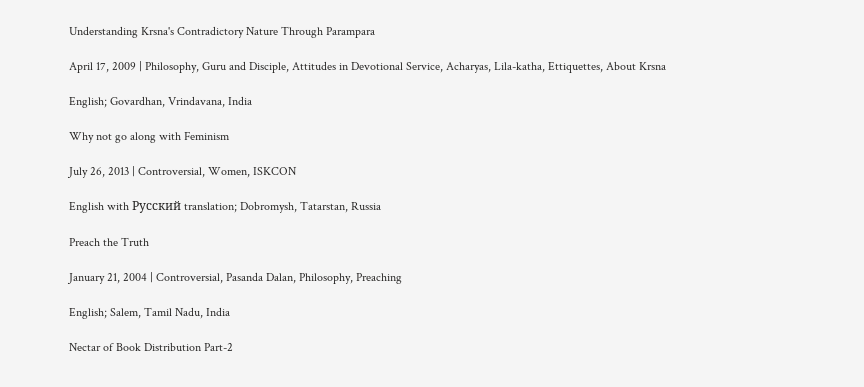Understanding Krsna's Contradictory Nature Through Parampara

April 17, 2009 | Philosophy, Guru and Disciple, Attitudes in Devotional Service, Acharyas, Lila-katha, Ettiquettes, About Krsna

English; Govardhan, Vrindavana, India

Why not go along with Feminism

July 26, 2013 | Controversial, Women, ISKCON

English with Русский translation; Dobromysh, Tatarstan, Russia

Preach the Truth

January 21, 2004 | Controversial, Pasanda Dalan, Philosophy, Preaching

English; Salem, Tamil Nadu, India

Nectar of Book Distribution Part-2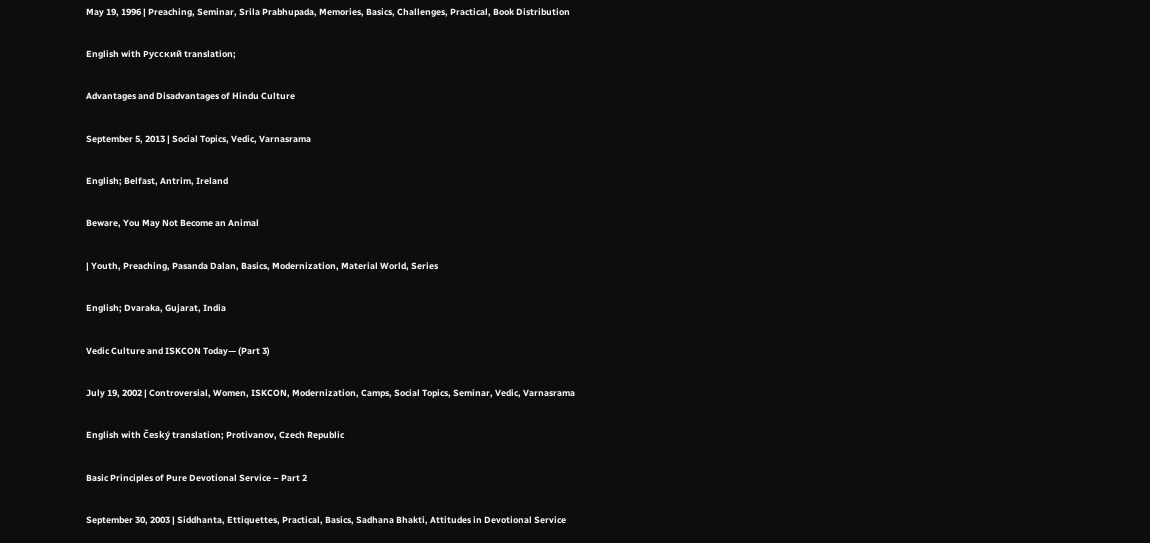May 19, 1996 | Preaching, Seminar, Srila Prabhupada, Memories, Basics, Challenges, Practical, Book Distribution

English with Русский translation;

Advantages and Disadvantages of Hindu Culture

September 5, 2013 | Social Topics, Vedic, Varnasrama

English; Belfast, Antrim, Ireland

Beware, You May Not Become an Animal

| Youth, Preaching, Pasanda Dalan, Basics, Modernization, Material World, Series

English; Dvaraka, Gujarat, India

Vedic Culture and ISKCON Today— (Part 3)

July 19, 2002 | Controversial, Women, ISKCON, Modernization, Camps, Social Topics, Seminar, Vedic, Varnasrama

English with Český translation; Protivanov, Czech Republic

Basic Principles of Pure Devotional Service – Part 2

September 30, 2003 | Siddhanta, Ettiquettes, Practical, Basics, Sadhana Bhakti, Attitudes in Devotional Service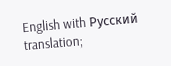English with Русский translation;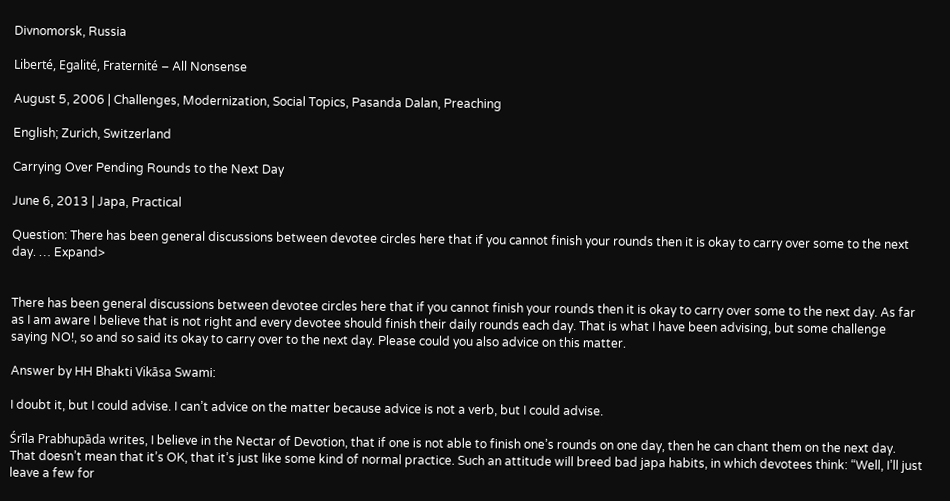Divnomorsk, Russia

Liberté, Egalité, Fraternité – All Nonsense

August 5, 2006 | Challenges, Modernization, Social Topics, Pasanda Dalan, Preaching

English; Zurich, Switzerland

Carrying Over Pending Rounds to the Next Day

June 6, 2013 | Japa, Practical

Question: There has been general discussions between devotee circles here that if you cannot finish your rounds then it is okay to carry over some to the next day. … Expand>


There has been general discussions between devotee circles here that if you cannot finish your rounds then it is okay to carry over some to the next day. As far as I am aware I believe that is not right and every devotee should finish their daily rounds each day. That is what I have been advising, but some challenge saying NO!, so and so said its okay to carry over to the next day. Please could you also advice on this matter.

Answer by HH Bhakti Vikāsa Swami:

I doubt it, but I could advise. I can’t advice on the matter because advice is not a verb, but I could advise.

Śrīla Prabhupāda writes, I believe in the Nectar of Devotion, that if one is not able to finish one’s rounds on one day, then he can chant them on the next day. That doesn’t mean that it’s OK, that it’s just like some kind of normal practice. Such an attitude will breed bad japa habits, in which devotees think: “Well, I’ll just leave a few for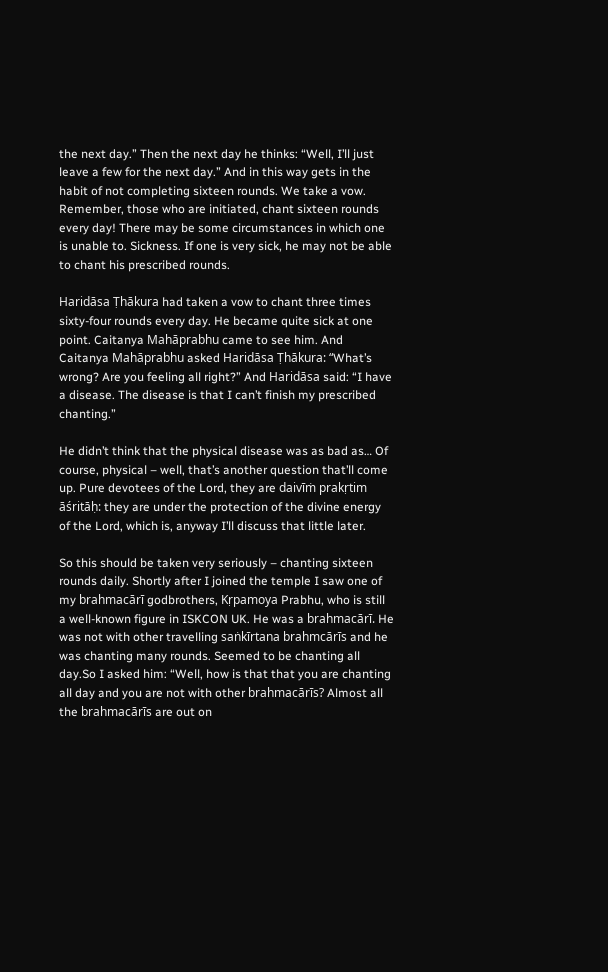the next day.” Then the next day he thinks: “Well, I’ll just leave a few for the next day.” And in this way gets in the habit of not completing sixteen rounds. We take a vow. Remember, those who are initiated, chant sixteen rounds every day! There may be some circumstances in which one is unable to. Sickness. If one is very sick, he may not be able to chant his prescribed rounds.

Haridāsa Ṭhākura had taken a vow to chant three times sixty-four rounds every day. He became quite sick at one point. Caitanya Mahāprabhu came to see him. And Caitanya Mahāprabhu asked Haridāsa Ṭhākura: “What’s wrong? Are you feeling all right?” And Haridāsa said: “I have a disease. The disease is that I can’t finish my prescribed chanting.”

He didn’t think that the physical disease was as bad as… Of course, physical – well, that’s another question that’ll come up. Pure devotees of the Lord, they are daivīṁ prakṛtim āśritāḥ: they are under the protection of the divine energy of the Lord, which is, anyway I’ll discuss that little later.

So this should be taken very seriously – chanting sixteen rounds daily. Shortly after I joined the temple I saw one of my brahmacārī godbrothers, Kṛpamoya Prabhu, who is still a well-known figure in ISKCON UK. He was a brahmacārī. He was not with other travelling saṅkīrtana brahmcārīs and he was chanting many rounds. Seemed to be chanting all day.So I asked him: “Well, how is that that you are chanting all day and you are not with other brahmacārīs? Almost all the brahmacārīs are out on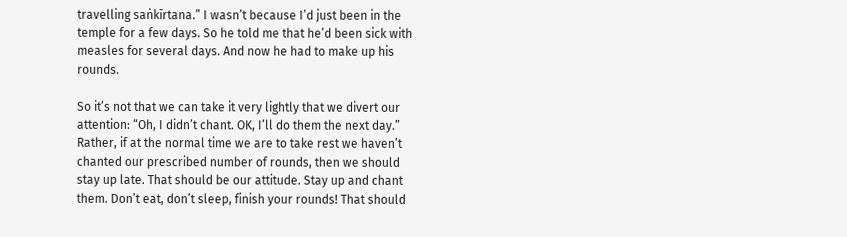travelling saṅkīrtana.” I wasn’t because I’d just been in the temple for a few days. So he told me that he’d been sick with measles for several days. And now he had to make up his rounds.

So it’s not that we can take it very lightly that we divert our attention: “Oh, I didn’t chant. OK, I’ll do them the next day.” Rather, if at the normal time we are to take rest we haven’t chanted our prescribed number of rounds, then we should stay up late. That should be our attitude. Stay up and chant them. Don’t eat, don’t sleep, finish your rounds! That should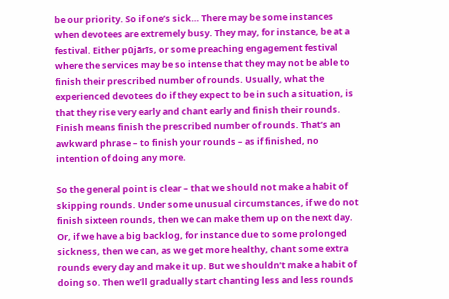be our priority. So if one’s sick… There may be some instances when devotees are extremely busy. They may, for instance, be at a festival. Either pūjārīs, or some preaching engagement festival where the services may be so intense that they may not be able to finish their prescribed number of rounds. Usually, what the experienced devotees do if they expect to be in such a situation, is that they rise very early and chant early and finish their rounds. Finish means finish the prescribed number of rounds. That’s an awkward phrase – to finish your rounds – as if finished, no intention of doing any more.

So the general point is clear – that we should not make a habit of skipping rounds. Under some unusual circumstances, if we do not finish sixteen rounds, then we can make them up on the next day. Or, if we have a big backlog, for instance due to some prolonged sickness, then we can, as we get more healthy, chant some extra rounds every day and make it up. But we shouldn’t make a habit of doing so. Then we’ll gradually start chanting less and less rounds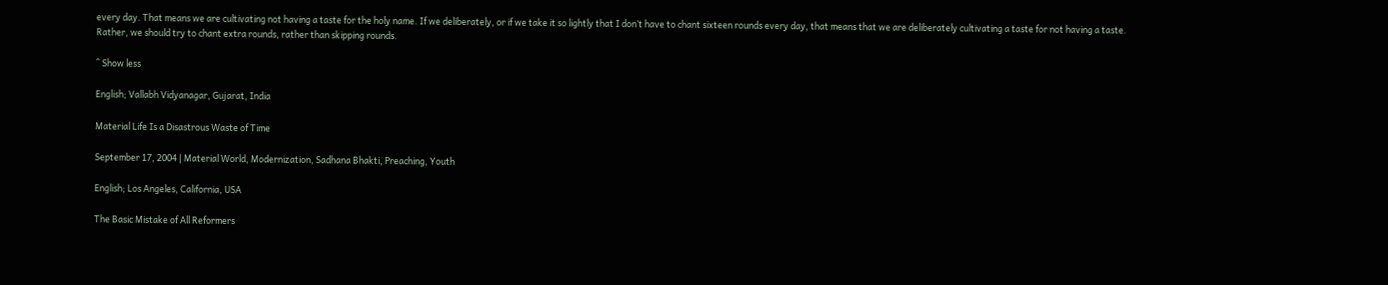every day. That means we are cultivating not having a taste for the holy name. If we deliberately, or if we take it so lightly that I don’t have to chant sixteen rounds every day, that means that we are deliberately cultivating a taste for not having a taste. Rather, we should try to chant extra rounds, rather than skipping rounds.

^ Show less

English; Vallabh Vidyanagar, Gujarat, India

Material Life Is a Disastrous Waste of Time

September 17, 2004 | Material World, Modernization, Sadhana Bhakti, Preaching, Youth

English; Los Angeles, California, USA

The Basic Mistake of All Reformers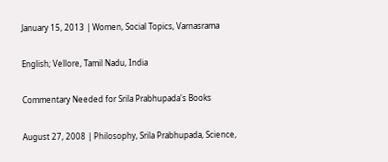January 15, 2013 | Women, Social Topics, Varnasrama

English; Vellore, Tamil Nadu, India

Commentary Needed for Srila Prabhupada's Books

August 27, 2008 | Philosophy, Srila Prabhupada, Science,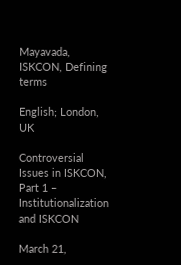Mayavada, ISKCON, Defining terms

English; London, UK

Controversial Issues in ISKCON, Part 1 – Institutionalization and ISKCON

March 21,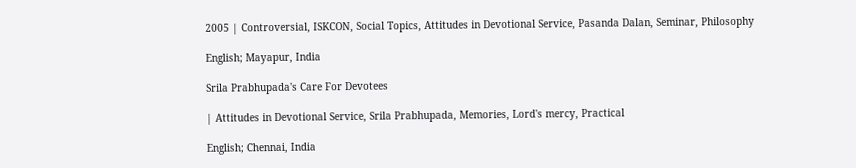2005 | Controversial, ISKCON, Social Topics, Attitudes in Devotional Service, Pasanda Dalan, Seminar, Philosophy

English; Mayapur, India

Srila Prabhupada's Care For Devotees

| Attitudes in Devotional Service, Srila Prabhupada, Memories, Lord's mercy, Practical

English; Chennai, India